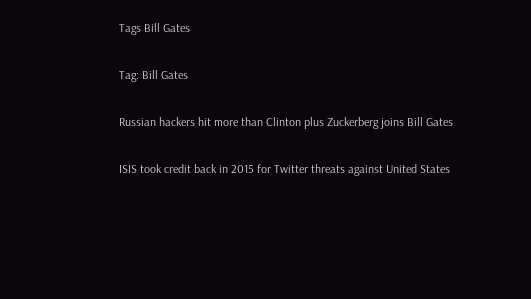Tags Bill Gates

Tag: Bill Gates

Russian hackers hit more than Clinton plus Zuckerberg joins Bill Gates

ISIS took credit back in 2015 for Twitter threats against United States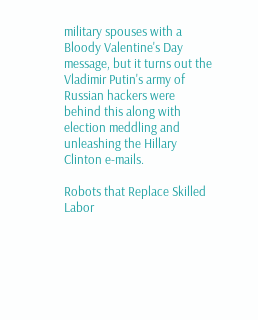military spouses with a Bloody Valentine's Day message, but it turns out the Vladimir Putin's army of Russian hackers were behind this along with election meddling and unleashing the Hillary Clinton e-mails.

Robots that Replace Skilled Labor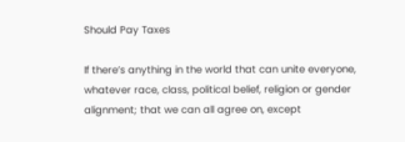Should Pay Taxes

If there’s anything in the world that can unite everyone, whatever race, class, political belief, religion or gender alignment; that we can all agree on, except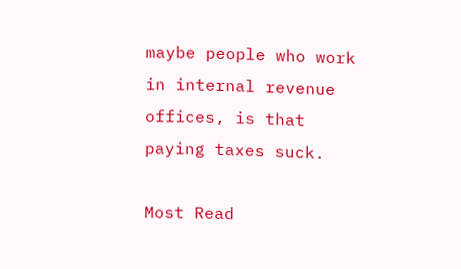maybe people who work in internal revenue offices, is that paying taxes suck.

Most Read